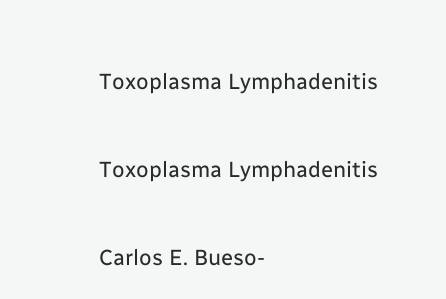Toxoplasma Lymphadenitis

Toxoplasma Lymphadenitis

Carlos E. Bueso-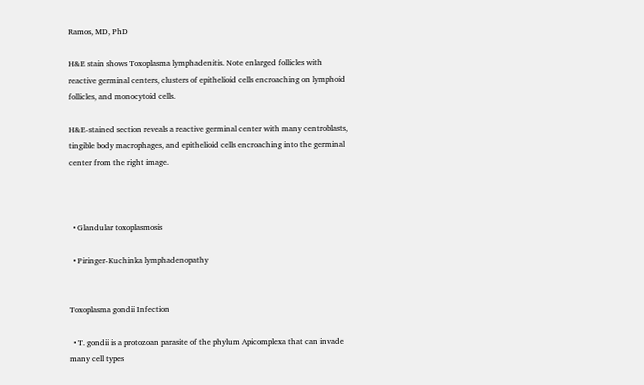Ramos, MD, PhD

H&E stain shows Toxoplasma lymphadenitis. Note enlarged follicles with reactive germinal centers, clusters of epithelioid cells encroaching on lymphoid follicles, and monocytoid cells.

H&E-stained section reveals a reactive germinal center with many centroblasts, tingible body macrophages, and epithelioid cells encroaching into the germinal center from the right image.



  • Glandular toxoplasmosis

  • Piringer-Kuchinka lymphadenopathy


Toxoplasma gondii Infection

  • T. gondii is a protozoan parasite of the phylum Apicomplexa that can invade many cell types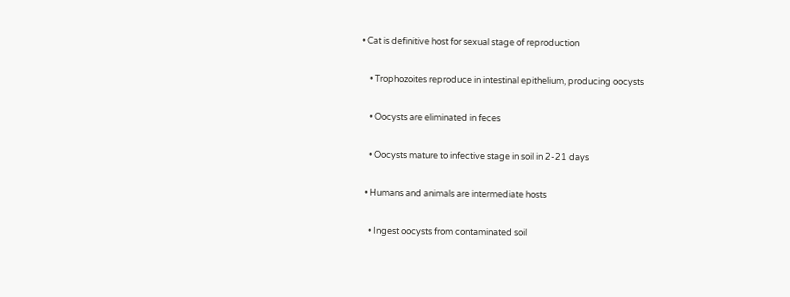• Cat is definitive host for sexual stage of reproduction

    • Trophozoites reproduce in intestinal epithelium, producing oocysts

    • Oocysts are eliminated in feces

    • Oocysts mature to infective stage in soil in 2-21 days

  • Humans and animals are intermediate hosts

    • Ingest oocysts from contaminated soil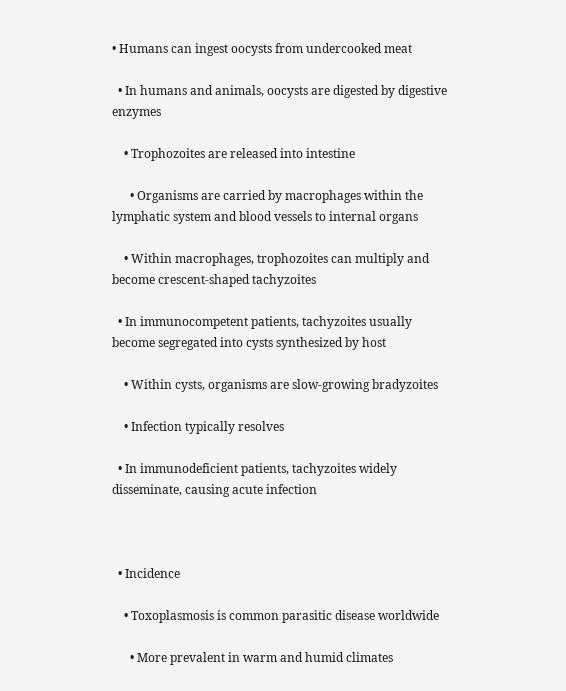• Humans can ingest oocysts from undercooked meat

  • In humans and animals, oocysts are digested by digestive enzymes

    • Trophozoites are released into intestine

      • Organisms are carried by macrophages within the lymphatic system and blood vessels to internal organs

    • Within macrophages, trophozoites can multiply and become crescent-shaped tachyzoites

  • In immunocompetent patients, tachyzoites usually become segregated into cysts synthesized by host

    • Within cysts, organisms are slow-growing bradyzoites

    • Infection typically resolves

  • In immunodeficient patients, tachyzoites widely disseminate, causing acute infection



  • Incidence

    • Toxoplasmosis is common parasitic disease worldwide

      • More prevalent in warm and humid climates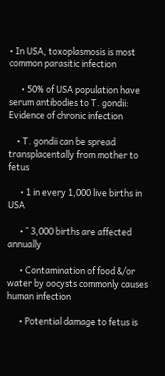• In USA, toxoplasmosis is most common parasitic infection

      • 50% of USA population have serum antibodies to T. gondii: Evidence of chronic infection

    • T. gondii can be spread transplacentally from mother to fetus

      • 1 in every 1,000 live births in USA

      • ˜ 3,000 births are affected annually

      • Contamination of food &/or water by oocysts commonly causes human infection

      • Potential damage to fetus is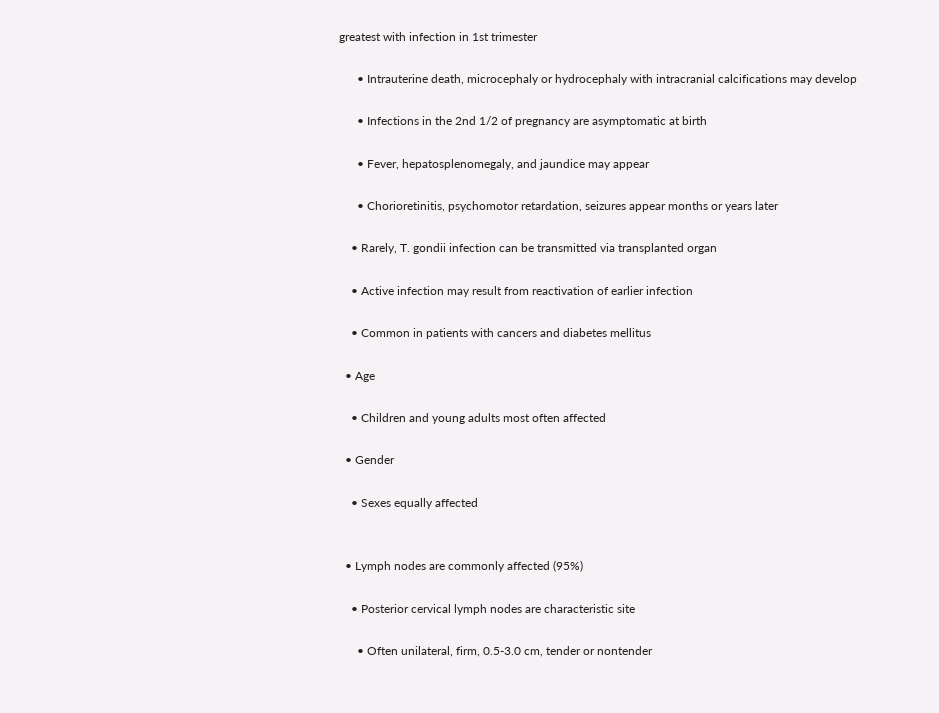greatest with infection in 1st trimester

      • Intrauterine death, microcephaly or hydrocephaly with intracranial calcifications may develop

      • Infections in the 2nd 1/2 of pregnancy are asymptomatic at birth

      • Fever, hepatosplenomegaly, and jaundice may appear

      • Chorioretinitis, psychomotor retardation, seizures appear months or years later

    • Rarely, T. gondii infection can be transmitted via transplanted organ

    • Active infection may result from reactivation of earlier infection

    • Common in patients with cancers and diabetes mellitus

  • Age

    • Children and young adults most often affected

  • Gender

    • Sexes equally affected


  • Lymph nodes are commonly affected (95%)

    • Posterior cervical lymph nodes are characteristic site

      • Often unilateral, firm, 0.5-3.0 cm, tender or nontender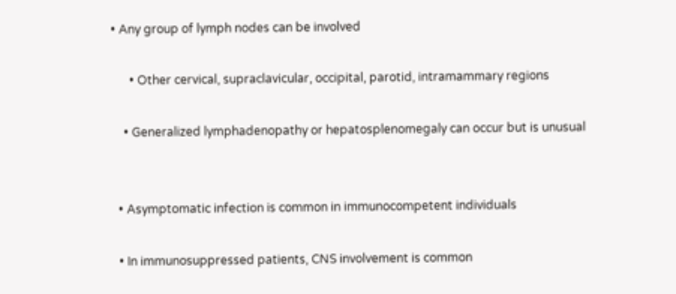• Any group of lymph nodes can be involved

      • Other cervical, supraclavicular, occipital, parotid, intramammary regions

    • Generalized lymphadenopathy or hepatosplenomegaly can occur but is unusual


  • Asymptomatic infection is common in immunocompetent individuals

  • In immunosuppressed patients, CNS involvement is common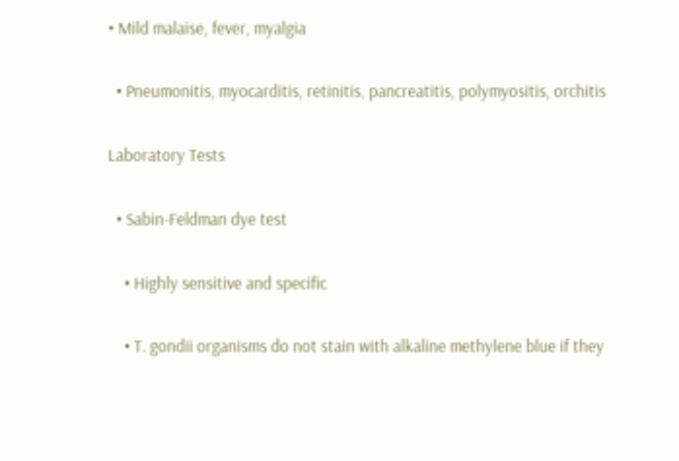• Mild malaise, fever, myalgia

  • Pneumonitis, myocarditis, retinitis, pancreatitis, polymyositis, orchitis

Laboratory Tests

  • Sabin-Feldman dye test

    • Highly sensitive and specific

    • T. gondii organisms do not stain with alkaline methylene blue if they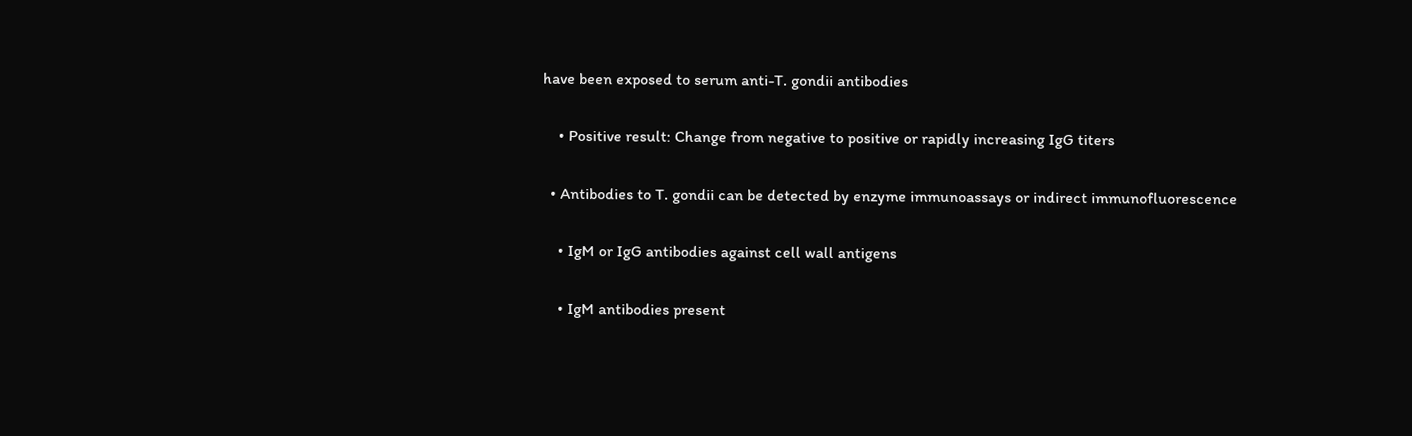have been exposed to serum anti-T. gondii antibodies

    • Positive result: Change from negative to positive or rapidly increasing IgG titers

  • Antibodies to T. gondii can be detected by enzyme immunoassays or indirect immunofluorescence

    • IgM or IgG antibodies against cell wall antigens

    • IgM antibodies present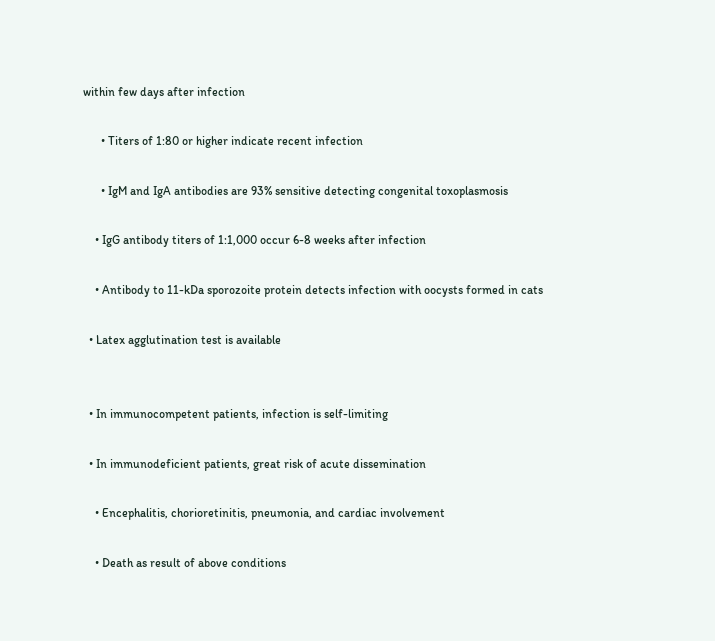within few days after infection

      • Titers of 1:80 or higher indicate recent infection

      • IgM and IgA antibodies are 93% sensitive detecting congenital toxoplasmosis

    • IgG antibody titers of 1:1,000 occur 6-8 weeks after infection

    • Antibody to 11-kDa sporozoite protein detects infection with oocysts formed in cats

  • Latex agglutination test is available


  • In immunocompetent patients, infection is self-limiting

  • In immunodeficient patients, great risk of acute dissemination

    • Encephalitis, chorioretinitis, pneumonia, and cardiac involvement

    • Death as result of above conditions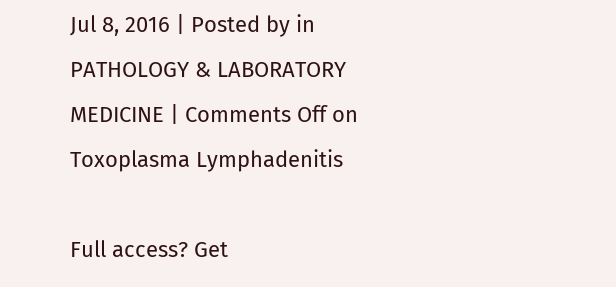Jul 8, 2016 | Posted by in PATHOLOGY & LABORATORY MEDICINE | Comments Off on Toxoplasma Lymphadenitis

Full access? Get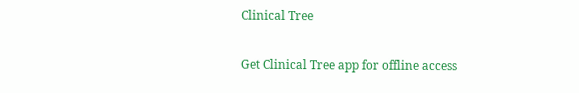Clinical Tree

Get Clinical Tree app for offline access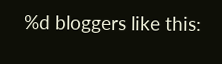%d bloggers like this: